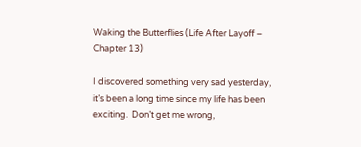Waking the Butterflies (Life After Layoff – Chapter 13)

I discovered something very sad yesterday, it’s been a long time since my life has been exciting.  Don’t get me wrong,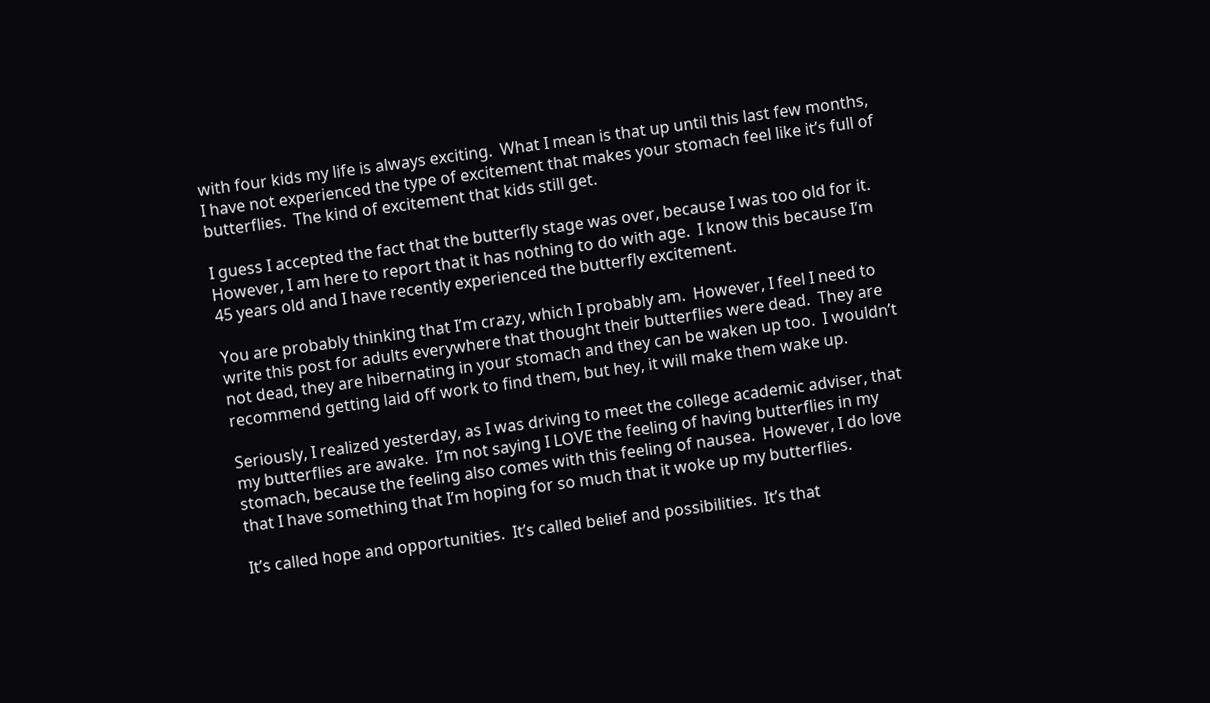with four kids my life is always exciting.  What I mean is that up until this last few months, I have not experienced the type of excitement that makes your stomach feel like it’s full of butterflies.  The kind of excitement that kids still get.

I guess I accepted the fact that the butterfly stage was over, because I was too old for it.  However, I am here to report that it has nothing to do with age.  I know this because I’m 45 years old and I have recently experienced the butterfly excitement.

You are probably thinking that I’m crazy, which I probably am.  However, I feel I need to write this post for adults everywhere that thought their butterflies were dead.  They are not dead, they are hibernating in your stomach and they can be waken up too.  I wouldn’t recommend getting laid off work to find them, but hey, it will make them wake up.

Seriously, I realized yesterday, as I was driving to meet the college academic adviser, that my butterflies are awake.  I’m not saying I LOVE the feeling of having butterflies in my stomach, because the feeling also comes with this feeling of nausea.  However, I do love that I have something that I’m hoping for so much that it woke up my butterflies.

It’s called hope and opportunities.  It’s called belief and possibilities.  It’s that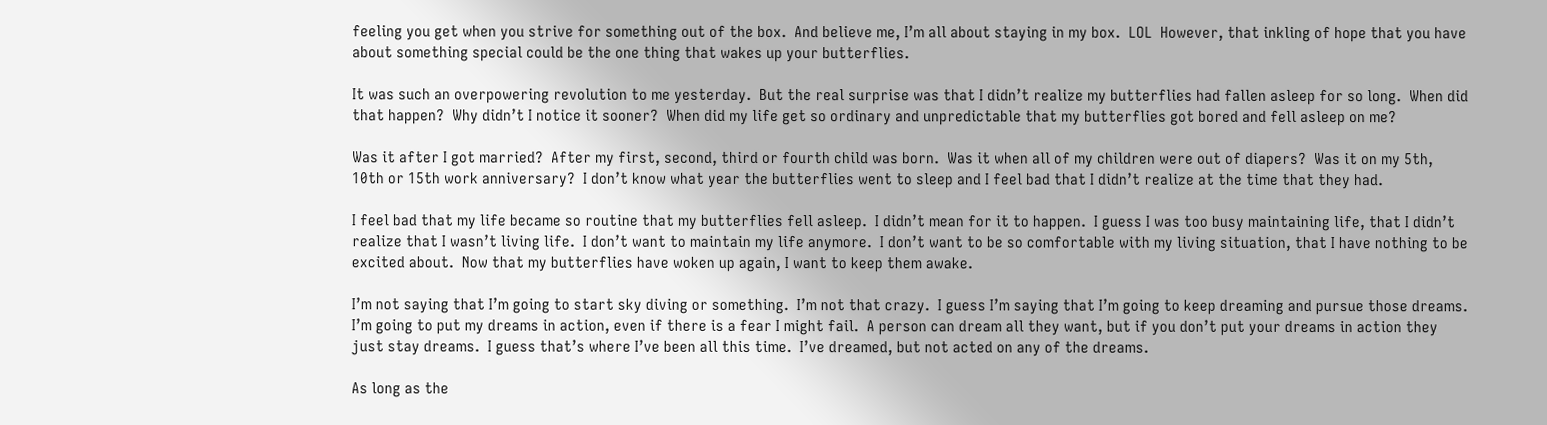feeling you get when you strive for something out of the box.  And believe me, I’m all about staying in my box.  LOL  However, that inkling of hope that you have about something special could be the one thing that wakes up your butterflies.

It was such an overpowering revolution to me yesterday.  But the real surprise was that I didn’t realize my butterflies had fallen asleep for so long.  When did that happen?  Why didn’t I notice it sooner?  When did my life get so ordinary and unpredictable that my butterflies got bored and fell asleep on me?

Was it after I got married?  After my first, second, third or fourth child was born.  Was it when all of my children were out of diapers?  Was it on my 5th, 10th or 15th work anniversary?  I don’t know what year the butterflies went to sleep and I feel bad that I didn’t realize at the time that they had.

I feel bad that my life became so routine that my butterflies fell asleep.  I didn’t mean for it to happen.  I guess I was too busy maintaining life, that I didn’t realize that I wasn’t living life.  I don’t want to maintain my life anymore.  I don’t want to be so comfortable with my living situation, that I have nothing to be excited about.  Now that my butterflies have woken up again, I want to keep them awake.

I’m not saying that I’m going to start sky diving or something.  I’m not that crazy.  I guess I’m saying that I’m going to keep dreaming and pursue those dreams.  I’m going to put my dreams in action, even if there is a fear I might fail.  A person can dream all they want, but if you don’t put your dreams in action they just stay dreams.  I guess that’s where I’ve been all this time.  I’ve dreamed, but not acted on any of the dreams.

As long as the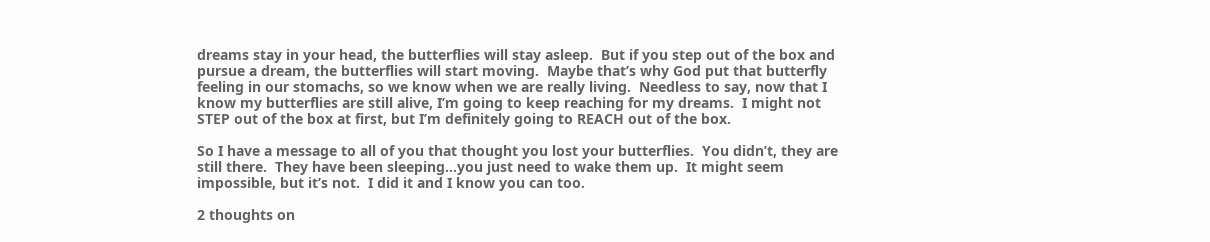dreams stay in your head, the butterflies will stay asleep.  But if you step out of the box and pursue a dream, the butterflies will start moving.  Maybe that’s why God put that butterfly feeling in our stomachs, so we know when we are really living.  Needless to say, now that I know my butterflies are still alive, I’m going to keep reaching for my dreams.  I might not STEP out of the box at first, but I’m definitely going to REACH out of the box.

So I have a message to all of you that thought you lost your butterflies.  You didn’t, they are still there.  They have been sleeping…you just need to wake them up.  It might seem impossible, but it’s not.  I did it and I know you can too.

2 thoughts on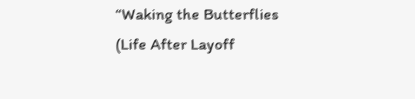“Waking the Butterflies (Life After Layoff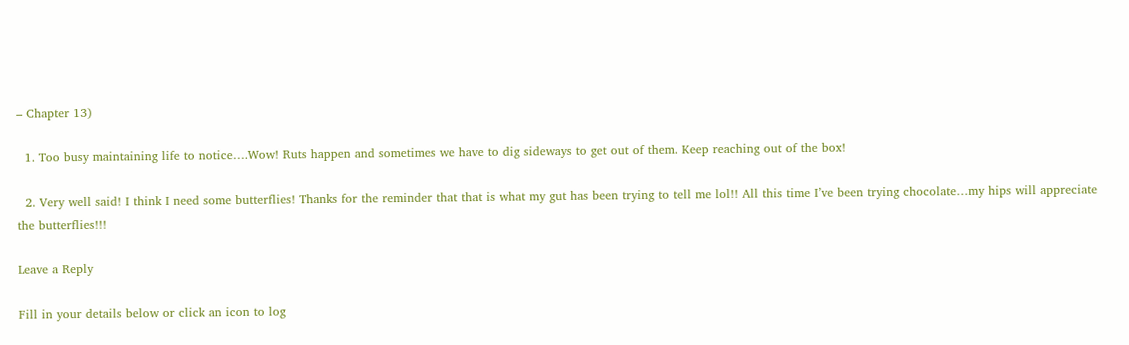– Chapter 13)

  1. Too busy maintaining life to notice….Wow! Ruts happen and sometimes we have to dig sideways to get out of them. Keep reaching out of the box!

  2. Very well said! I think I need some butterflies! Thanks for the reminder that that is what my gut has been trying to tell me lol!! All this time I’ve been trying chocolate…my hips will appreciate the butterflies!!!

Leave a Reply

Fill in your details below or click an icon to log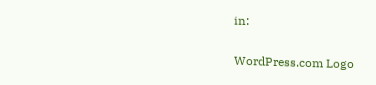in:

WordPress.com Logo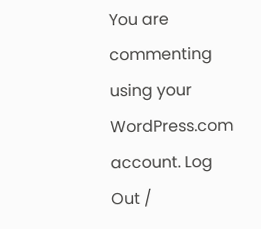You are commenting using your WordPress.com account. Log Out /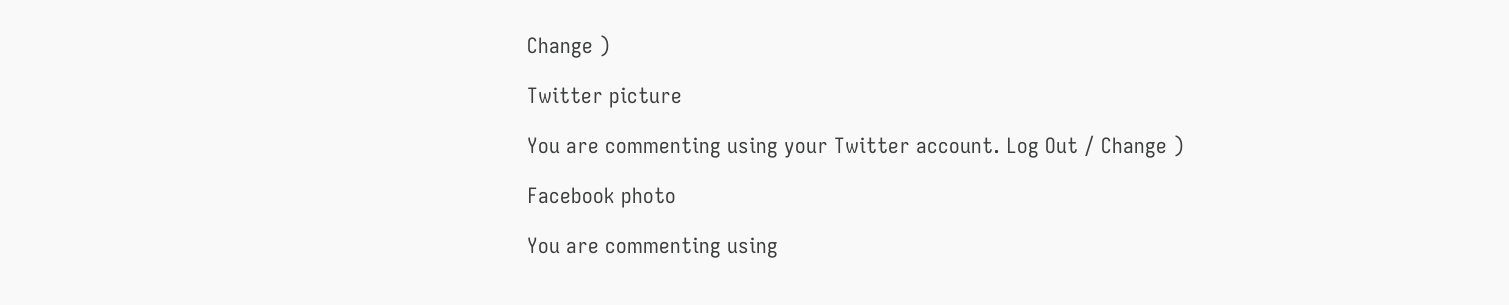Change )

Twitter picture

You are commenting using your Twitter account. Log Out / Change )

Facebook photo

You are commenting using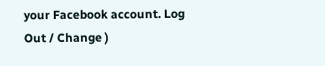your Facebook account. Log Out / Change )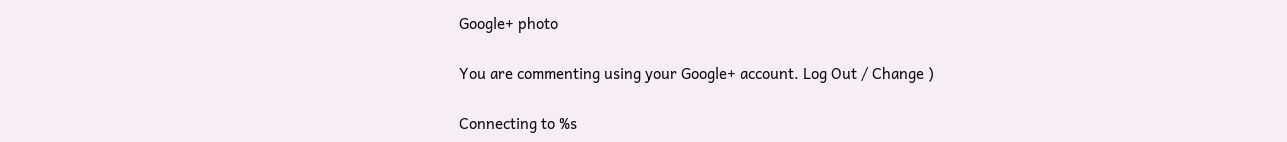Google+ photo

You are commenting using your Google+ account. Log Out / Change )

Connecting to %s